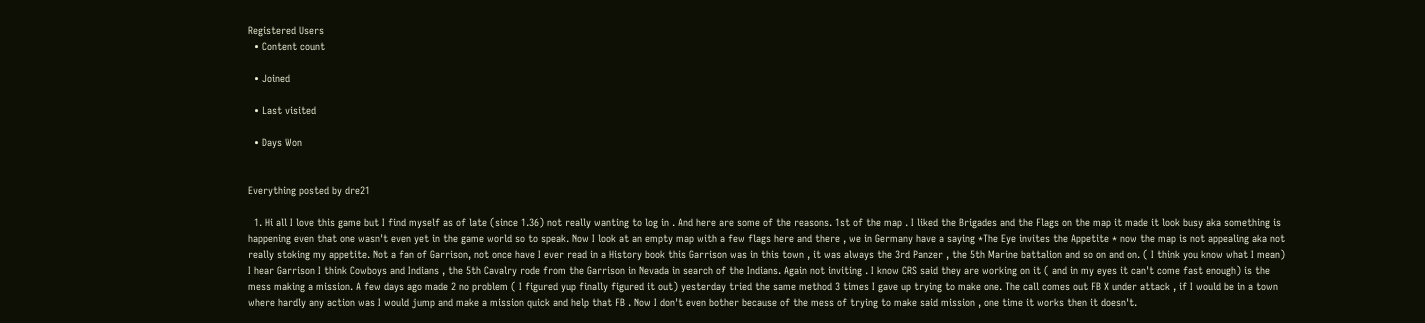Registered Users
  • Content count

  • Joined

  • Last visited

  • Days Won


Everything posted by dre21

  1. Hi all I love this game but I find myself as of late (since 1.36) not really wanting to log in . And here are some of the reasons. 1st of the map . I liked the Brigades and the Flags on the map it made it look busy aka something is happening even that one wasn't even yet in the game world so to speak. Now I look at an empty map with a few flags here and there , we in Germany have a saying *The Eye invites the Appetite * now the map is not appealing aka not really stoking my appetite. Not a fan of Garrison, not once have I ever read in a History book this Garrison was in this town , it was always the 3rd Panzer , the 5th Marine battalion and so on and on. ( I think you know what I mean) I hear Garrison I think Cowboys and Indians , the 5th Cavalry rode from the Garrison in Nevada in search of the Indians. Again not inviting . I know CRS said they are working on it ( and in my eyes it can't come fast enough) is the mess making a mission. A few days ago made 2 no problem ( I figured yup finally figured it out) yesterday tried the same method 3 times I gave up trying to make one. The call comes out FB X under attack , if I would be in a town where hardly any action was I would jump and make a mission quick and help that FB . Now I don't even bother because of the mess of trying to make said mission , one time it works then it doesn't.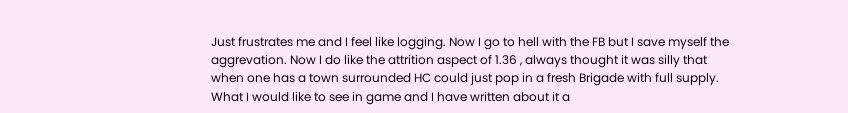Just frustrates me and I feel like logging. Now I go to hell with the FB but I save myself the aggrevation. Now I do like the attrition aspect of 1.36 , always thought it was silly that when one has a town surrounded HC could just pop in a fresh Brigade with full supply. What I would like to see in game and I have written about it a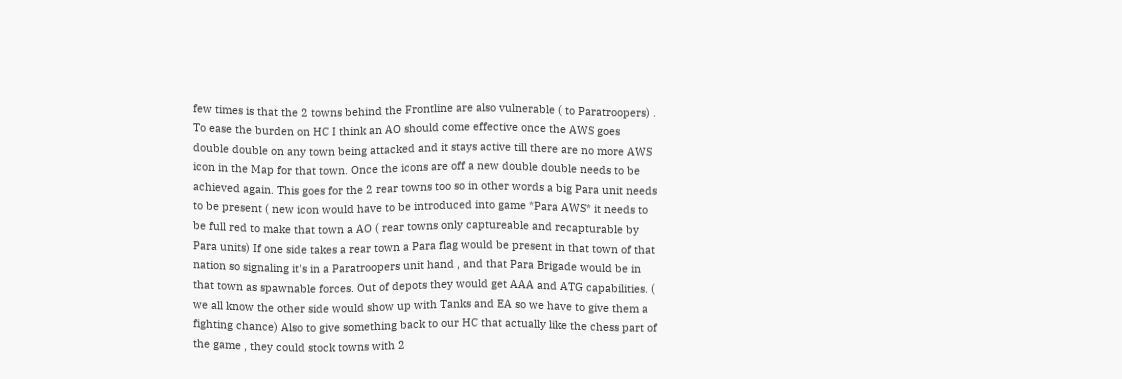few times is that the 2 towns behind the Frontline are also vulnerable ( to Paratroopers) . To ease the burden on HC I think an AO should come effective once the AWS goes double double on any town being attacked and it stays active till there are no more AWS icon in the Map for that town. Once the icons are off a new double double needs to be achieved again. This goes for the 2 rear towns too so in other words a big Para unit needs to be present ( new icon would have to be introduced into game *Para AWS* it needs to be full red to make that town a AO ( rear towns only captureable and recapturable by Para units) If one side takes a rear town a Para flag would be present in that town of that nation so signaling it's in a Paratroopers unit hand , and that Para Brigade would be in that town as spawnable forces. Out of depots they would get AAA and ATG capabilities. ( we all know the other side would show up with Tanks and EA so we have to give them a fighting chance) Also to give something back to our HC that actually like the chess part of the game , they could stock towns with 2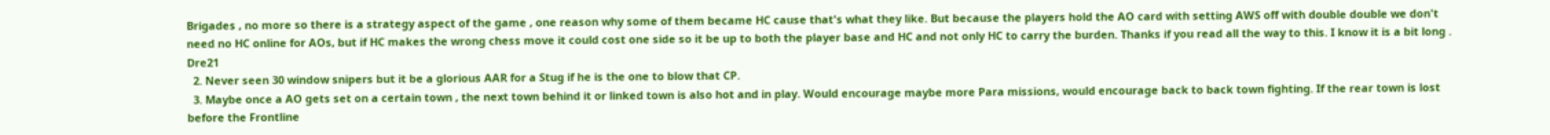Brigades , no more so there is a strategy aspect of the game , one reason why some of them became HC cause that's what they like. But because the players hold the AO card with setting AWS off with double double we don't need no HC online for AOs, but if HC makes the wrong chess move it could cost one side so it be up to both the player base and HC and not only HC to carry the burden. Thanks if you read all the way to this. I know it is a bit long . Dre21
  2. Never seen 30 window snipers but it be a glorious AAR for a Stug if he is the one to blow that CP.
  3. Maybe once a AO gets set on a certain town , the next town behind it or linked town is also hot and in play. Would encourage maybe more Para missions, would encourage back to back town fighting. If the rear town is lost before the Frontline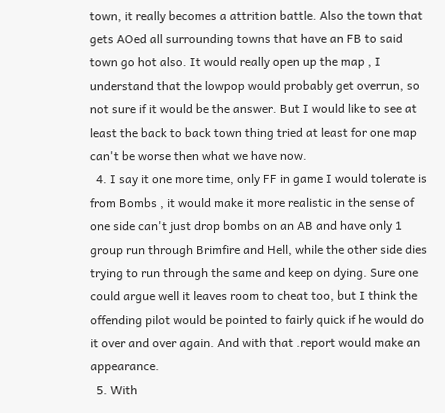town, it really becomes a attrition battle. Also the town that gets AOed all surrounding towns that have an FB to said town go hot also. It would really open up the map , I understand that the lowpop would probably get overrun, so not sure if it would be the answer. But I would like to see at least the back to back town thing tried at least for one map can't be worse then what we have now.
  4. I say it one more time, only FF in game I would tolerate is from Bombs , it would make it more realistic in the sense of one side can't just drop bombs on an AB and have only 1 group run through Brimfire and Hell, while the other side dies trying to run through the same and keep on dying. Sure one could argue well it leaves room to cheat too, but I think the offending pilot would be pointed to fairly quick if he would do it over and over again. And with that .report would make an appearance.
  5. With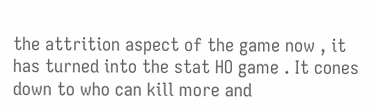the attrition aspect of the game now , it has turned into the stat HO game . It cones down to who can kill more and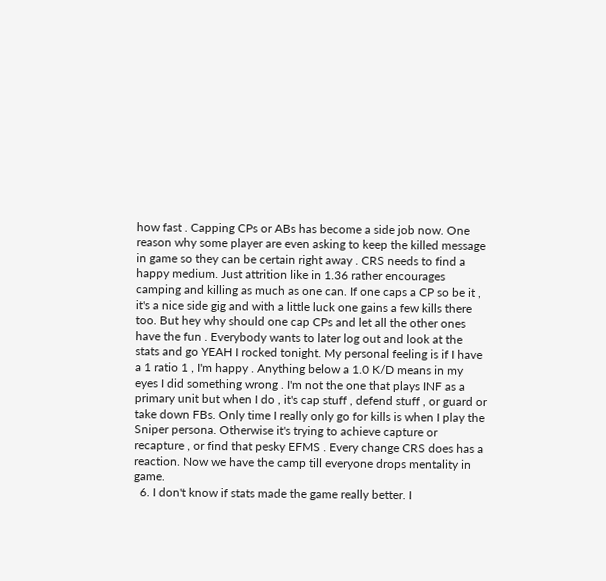how fast . Capping CPs or ABs has become a side job now. One reason why some player are even asking to keep the killed message in game so they can be certain right away . CRS needs to find a happy medium. Just attrition like in 1.36 rather encourages camping and killing as much as one can. If one caps a CP so be it , it's a nice side gig and with a little luck one gains a few kills there too. But hey why should one cap CPs and let all the other ones have the fun . Everybody wants to later log out and look at the stats and go YEAH I rocked tonight. My personal feeling is if I have a 1 ratio 1 , I'm happy . Anything below a 1.0 K/D means in my eyes I did something wrong . I'm not the one that plays INF as a primary unit but when I do , it's cap stuff , defend stuff , or guard or take down FBs. Only time I really only go for kills is when I play the Sniper persona. Otherwise it's trying to achieve capture or recapture , or find that pesky EFMS . Every change CRS does has a reaction. Now we have the camp till everyone drops mentality in game.
  6. I don't know if stats made the game really better. I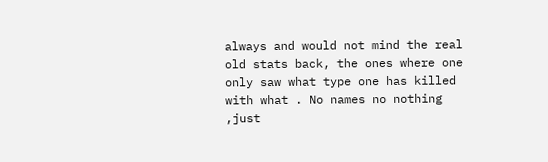always and would not mind the real old stats back, the ones where one only saw what type one has killed with what . No names no nothing ,just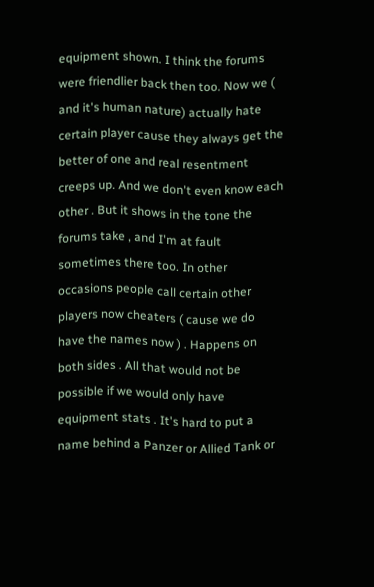equipment shown. I think the forums were friendlier back then too. Now we ( and it's human nature) actually hate certain player cause they always get the better of one and real resentment creeps up. And we don't even know each other . But it shows in the tone the forums take , and I'm at fault sometimes there too. In other occasions people call certain other players now cheaters ( cause we do have the names now ) . Happens on both sides . All that would not be possible if we would only have equipment stats . It's hard to put a name behind a Panzer or Allied Tank or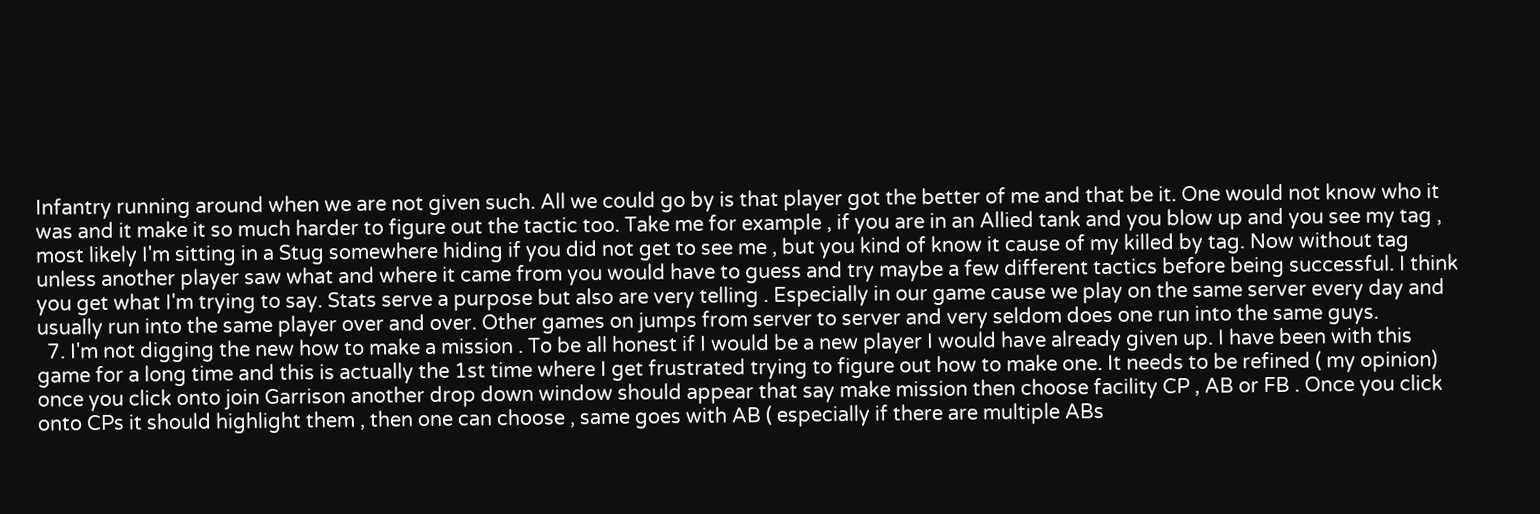Infantry running around when we are not given such. All we could go by is that player got the better of me and that be it. One would not know who it was and it make it so much harder to figure out the tactic too. Take me for example , if you are in an Allied tank and you blow up and you see my tag , most likely I'm sitting in a Stug somewhere hiding if you did not get to see me , but you kind of know it cause of my killed by tag. Now without tag unless another player saw what and where it came from you would have to guess and try maybe a few different tactics before being successful. I think you get what I'm trying to say. Stats serve a purpose but also are very telling . Especially in our game cause we play on the same server every day and usually run into the same player over and over. Other games on jumps from server to server and very seldom does one run into the same guys.
  7. I'm not digging the new how to make a mission . To be all honest if I would be a new player I would have already given up. I have been with this game for a long time and this is actually the 1st time where I get frustrated trying to figure out how to make one. It needs to be refined ( my opinion) once you click onto join Garrison another drop down window should appear that say make mission then choose facility CP , AB or FB . Once you click onto CPs it should highlight them , then one can choose , same goes with AB ( especially if there are multiple ABs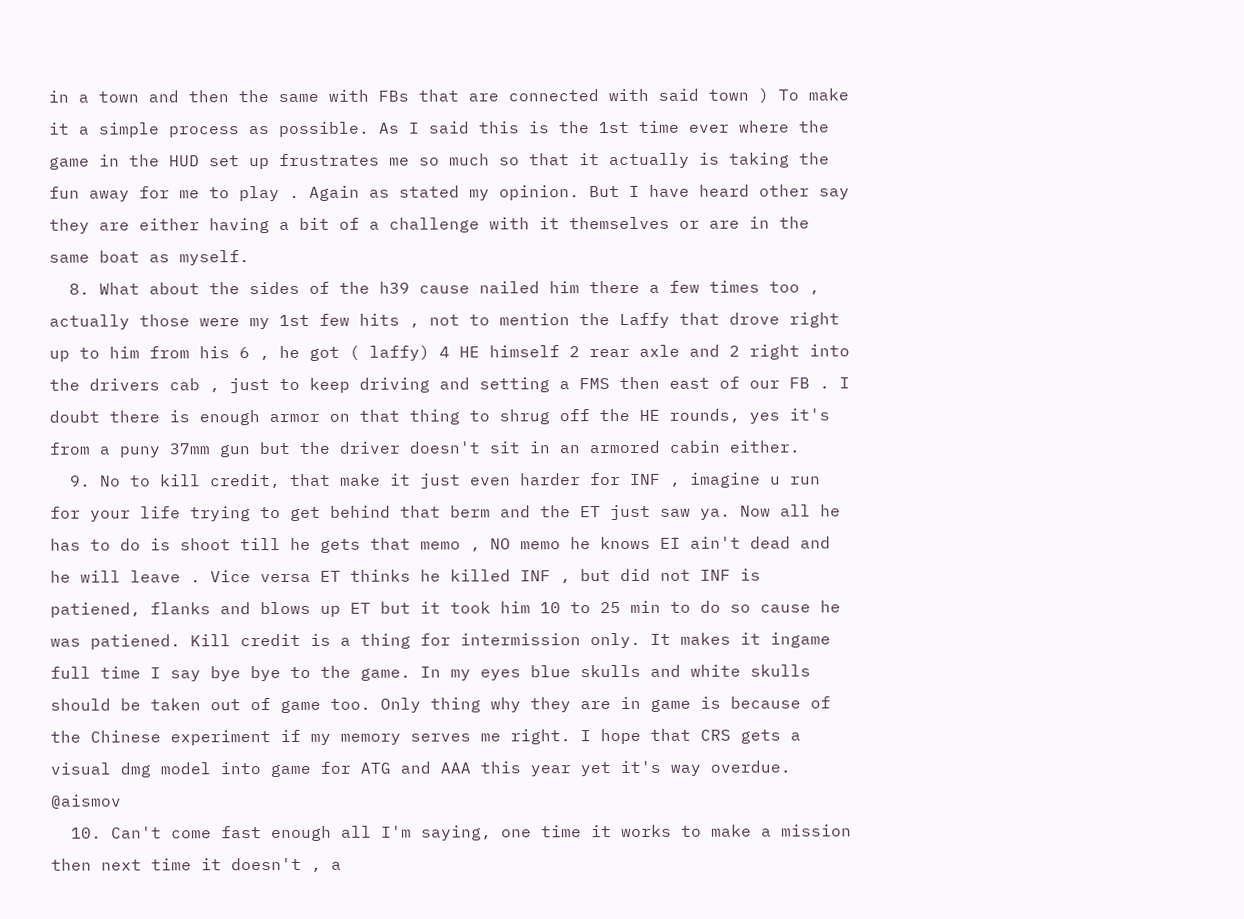in a town and then the same with FBs that are connected with said town ) To make it a simple process as possible. As I said this is the 1st time ever where the game in the HUD set up frustrates me so much so that it actually is taking the fun away for me to play . Again as stated my opinion. But I have heard other say they are either having a bit of a challenge with it themselves or are in the same boat as myself.
  8. What about the sides of the h39 cause nailed him there a few times too , actually those were my 1st few hits , not to mention the Laffy that drove right up to him from his 6 , he got ( laffy) 4 HE himself 2 rear axle and 2 right into the drivers cab , just to keep driving and setting a FMS then east of our FB . I doubt there is enough armor on that thing to shrug off the HE rounds, yes it's from a puny 37mm gun but the driver doesn't sit in an armored cabin either.
  9. No to kill credit, that make it just even harder for INF , imagine u run for your life trying to get behind that berm and the ET just saw ya. Now all he has to do is shoot till he gets that memo , NO memo he knows EI ain't dead and he will leave . Vice versa ET thinks he killed INF , but did not INF is patiened, flanks and blows up ET but it took him 10 to 25 min to do so cause he was patiened. Kill credit is a thing for intermission only. It makes it ingame full time I say bye bye to the game. In my eyes blue skulls and white skulls should be taken out of game too. Only thing why they are in game is because of the Chinese experiment if my memory serves me right. I hope that CRS gets a visual dmg model into game for ATG and AAA this year yet it's way overdue. @aismov
  10. Can't come fast enough all I'm saying, one time it works to make a mission then next time it doesn't , a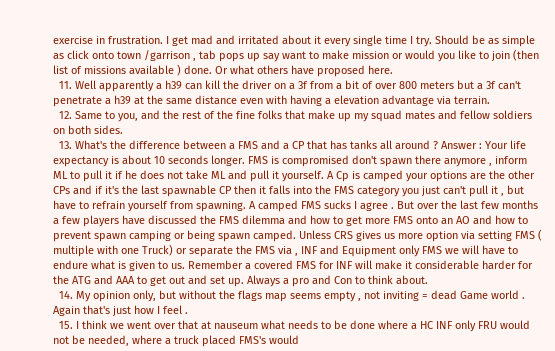exercise in frustration. I get mad and irritated about it every single time I try. Should be as simple as click onto town /garrison , tab pops up say want to make mission or would you like to join (then list of missions available ) done. Or what others have proposed here.
  11. Well apparently a h39 can kill the driver on a 3f from a bit of over 800 meters but a 3f can't penetrate a h39 at the same distance even with having a elevation advantage via terrain.
  12. Same to you, and the rest of the fine folks that make up my squad mates and fellow soldiers on both sides.
  13. What's the difference between a FMS and a CP that has tanks all around ? Answer : Your life expectancy is about 10 seconds longer. FMS is compromised don't spawn there anymore , inform ML to pull it if he does not take ML and pull it yourself. A Cp is camped your options are the other CPs and if it's the last spawnable CP then it falls into the FMS category you just can't pull it , but have to refrain yourself from spawning. A camped FMS sucks I agree . But over the last few months a few players have discussed the FMS dilemma and how to get more FMS onto an AO and how to prevent spawn camping or being spawn camped. Unless CRS gives us more option via setting FMS ( multiple with one Truck) or separate the FMS via , INF and Equipment only FMS we will have to endure what is given to us. Remember a covered FMS for INF will make it considerable harder for the ATG and AAA to get out and set up. Always a pro and Con to think about.
  14. My opinion only, but without the flags map seems empty , not inviting = dead Game world . Again that's just how I feel .
  15. I think we went over that at nauseum what needs to be done where a HC INF only FRU would not be needed, where a truck placed FMS's would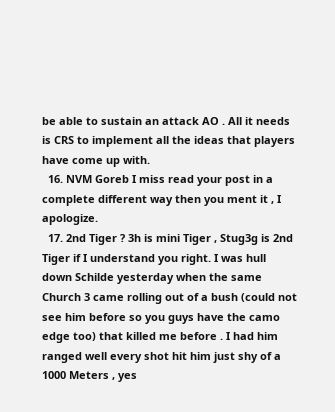be able to sustain an attack AO . All it needs is CRS to implement all the ideas that players have come up with.
  16. NVM Goreb I miss read your post in a complete different way then you ment it , I apologize.
  17. 2nd Tiger ? 3h is mini Tiger , Stug3g is 2nd Tiger if I understand you right. I was hull down Schilde yesterday when the same Church 3 came rolling out of a bush (could not see him before so you guys have the camo edge too) that killed me before . I had him ranged well every shot hit him just shy of a 1000 Meters , yes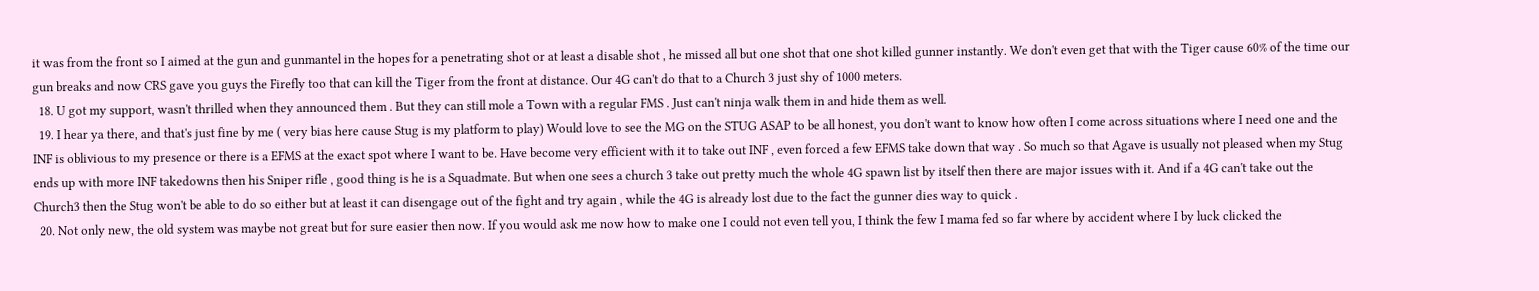it was from the front so I aimed at the gun and gunmantel in the hopes for a penetrating shot or at least a disable shot , he missed all but one shot that one shot killed gunner instantly. We don't even get that with the Tiger cause 60% of the time our gun breaks and now CRS gave you guys the Firefly too that can kill the Tiger from the front at distance. Our 4G can't do that to a Church 3 just shy of 1000 meters.
  18. U got my support, wasn't thrilled when they announced them . But they can still mole a Town with a regular FMS . Just can't ninja walk them in and hide them as well.
  19. I hear ya there, and that's just fine by me ( very bias here cause Stug is my platform to play) Would love to see the MG on the STUG ASAP to be all honest, you don't want to know how often I come across situations where I need one and the INF is oblivious to my presence or there is a EFMS at the exact spot where I want to be. Have become very efficient with it to take out INF , even forced a few EFMS take down that way . So much so that Agave is usually not pleased when my Stug ends up with more INF takedowns then his Sniper rifle , good thing is he is a Squadmate. But when one sees a church 3 take out pretty much the whole 4G spawn list by itself then there are major issues with it. And if a 4G can't take out the Church3 then the Stug won't be able to do so either but at least it can disengage out of the fight and try again , while the 4G is already lost due to the fact the gunner dies way to quick .
  20. Not only new, the old system was maybe not great but for sure easier then now. If you would ask me now how to make one I could not even tell you, I think the few I mama fed so far where by accident where I by luck clicked the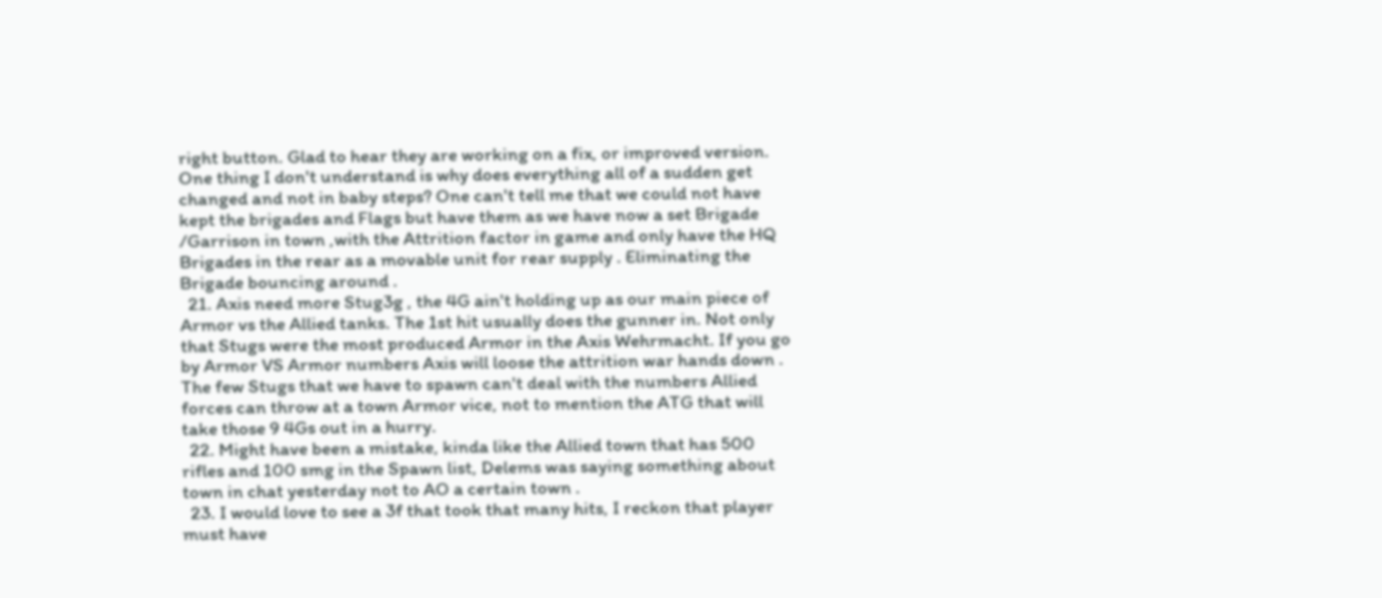right button. Glad to hear they are working on a fix, or improved version. One thing I don't understand is why does everything all of a sudden get changed and not in baby steps? One can't tell me that we could not have kept the brigades and Flags but have them as we have now a set Brigade /Garrison in town ,with the Attrition factor in game and only have the HQ Brigades in the rear as a movable unit for rear supply . Eliminating the Brigade bouncing around .
  21. Axis need more Stug3g , the 4G ain't holding up as our main piece of Armor vs the Allied tanks. The 1st hit usually does the gunner in. Not only that Stugs were the most produced Armor in the Axis Wehrmacht. If you go by Armor VS Armor numbers Axis will loose the attrition war hands down . The few Stugs that we have to spawn can't deal with the numbers Allied forces can throw at a town Armor vice, not to mention the ATG that will take those 9 4Gs out in a hurry.
  22. Might have been a mistake, kinda like the Allied town that has 500 rifles and 100 smg in the Spawn list, Delems was saying something about town in chat yesterday not to AO a certain town .
  23. I would love to see a 3f that took that many hits, I reckon that player must have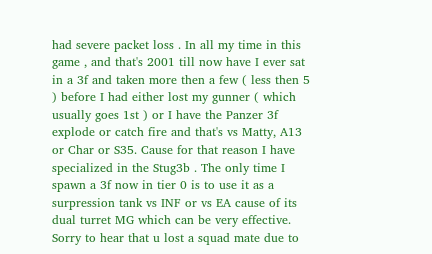had severe packet loss . In all my time in this game , and that's 2001 till now have I ever sat in a 3f and taken more then a few ( less then 5 ) before I had either lost my gunner ( which usually goes 1st ) or I have the Panzer 3f explode or catch fire and that's vs Matty, A13 or Char or S35. Cause for that reason I have specialized in the Stug3b . The only time I spawn a 3f now in tier 0 is to use it as a surpression tank vs INF or vs EA cause of its dual turret MG which can be very effective. Sorry to hear that u lost a squad mate due to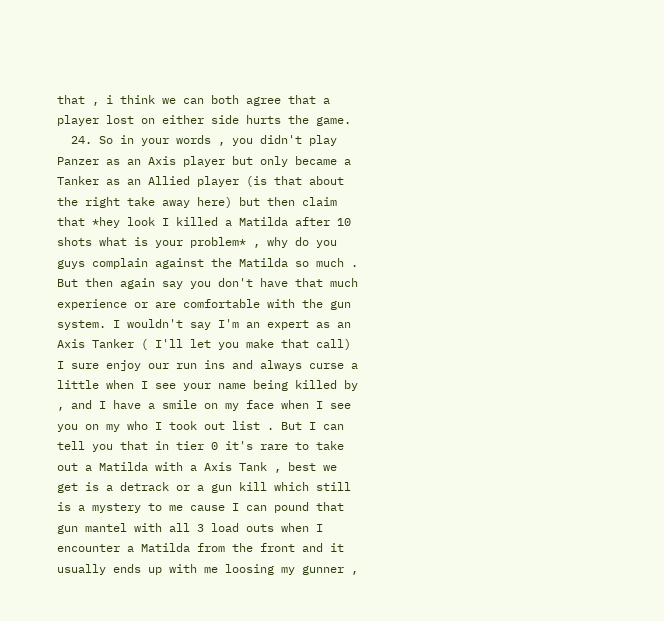that , i think we can both agree that a player lost on either side hurts the game.
  24. So in your words , you didn't play Panzer as an Axis player but only became a Tanker as an Allied player (is that about the right take away here) but then claim that *hey look I killed a Matilda after 10 shots what is your problem* , why do you guys complain against the Matilda so much . But then again say you don't have that much experience or are comfortable with the gun system. I wouldn't say I'm an expert as an Axis Tanker ( I'll let you make that call) I sure enjoy our run ins and always curse a little when I see your name being killed by , and I have a smile on my face when I see you on my who I took out list . But I can tell you that in tier 0 it's rare to take out a Matilda with a Axis Tank , best we get is a detrack or a gun kill which still is a mystery to me cause I can pound that gun mantel with all 3 load outs when I encounter a Matilda from the front and it usually ends up with me loosing my gunner ,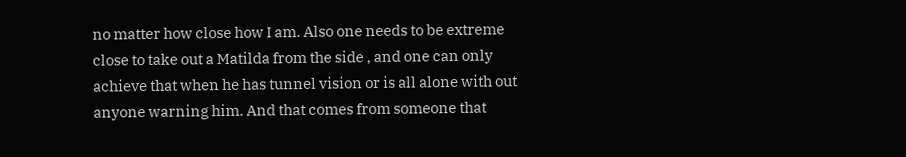no matter how close how I am. Also one needs to be extreme close to take out a Matilda from the side , and one can only achieve that when he has tunnel vision or is all alone with out anyone warning him. And that comes from someone that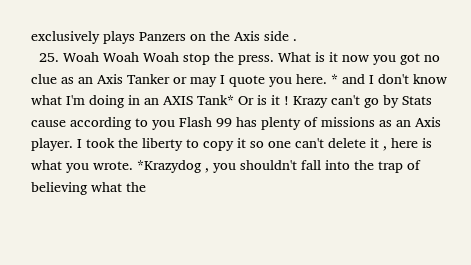exclusively plays Panzers on the Axis side .
  25. Woah Woah Woah stop the press. What is it now you got no clue as an Axis Tanker or may I quote you here. * and I don't know what I'm doing in an AXIS Tank* Or is it ! Krazy can't go by Stats cause according to you Flash 99 has plenty of missions as an Axis player. I took the liberty to copy it so one can't delete it , here is what you wrote. *Krazydog , you shouldn't fall into the trap of believing what the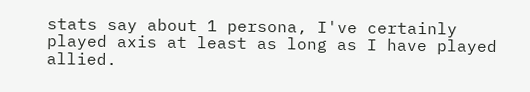stats say about 1 persona, I've certainly played axis at least as long as I have played allied.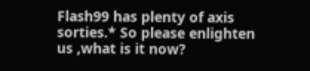Flash99 has plenty of axis sorties.* So please enlighten us ,what is it now?